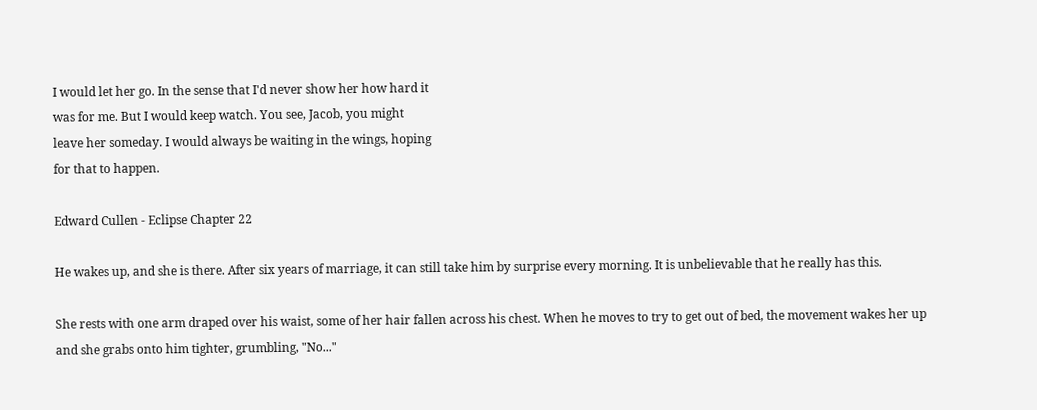I would let her go. In the sense that I'd never show her how hard it
was for me. But I would keep watch. You see, Jacob, you might
leave her someday. I would always be waiting in the wings, hoping
for that to happen.

Edward Cullen - Eclipse Chapter 22

He wakes up, and she is there. After six years of marriage, it can still take him by surprise every morning. It is unbelievable that he really has this.

She rests with one arm draped over his waist, some of her hair fallen across his chest. When he moves to try to get out of bed, the movement wakes her up and she grabs onto him tighter, grumbling, "No..."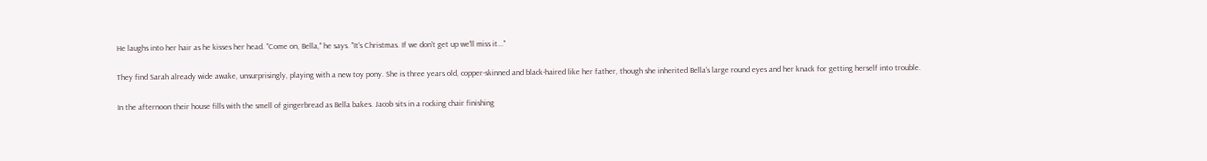He laughs into her hair as he kisses her head. "Come on, Bella," he says. "It's Christmas. If we don't get up we'll miss it..."

They find Sarah already wide awake, unsurprisingly, playing with a new toy pony. She is three years old, copper-skinned and black-haired like her father, though she inherited Bella's large round eyes and her knack for getting herself into trouble.

In the afternoon their house fills with the smell of gingerbread as Bella bakes. Jacob sits in a rocking chair finishing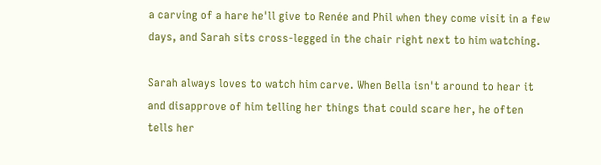a carving of a hare he'll give to Renée and Phil when they come visit in a few days, and Sarah sits cross-legged in the chair right next to him watching.

Sarah always loves to watch him carve. When Bella isn't around to hear it and disapprove of him telling her things that could scare her, he often tells her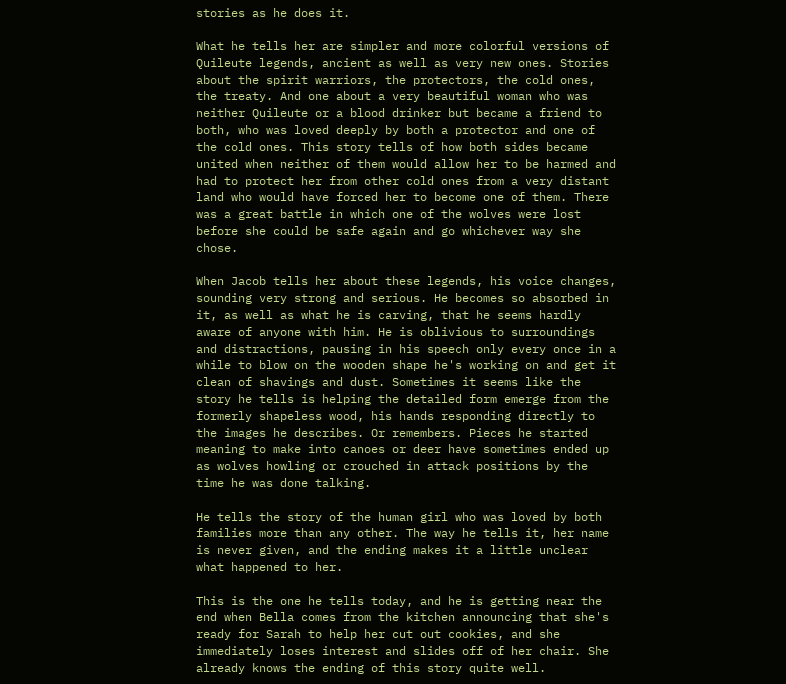stories as he does it.

What he tells her are simpler and more colorful versions of Quileute legends, ancient as well as very new ones. Stories about the spirit warriors, the protectors, the cold ones, the treaty. And one about a very beautiful woman who was neither Quileute or a blood drinker but became a friend to both, who was loved deeply by both a protector and one of the cold ones. This story tells of how both sides became united when neither of them would allow her to be harmed and had to protect her from other cold ones from a very distant land who would have forced her to become one of them. There was a great battle in which one of the wolves were lost before she could be safe again and go whichever way she chose.

When Jacob tells her about these legends, his voice changes, sounding very strong and serious. He becomes so absorbed in it, as well as what he is carving, that he seems hardly aware of anyone with him. He is oblivious to surroundings and distractions, pausing in his speech only every once in a while to blow on the wooden shape he's working on and get it clean of shavings and dust. Sometimes it seems like the story he tells is helping the detailed form emerge from the formerly shapeless wood, his hands responding directly to the images he describes. Or remembers. Pieces he started meaning to make into canoes or deer have sometimes ended up as wolves howling or crouched in attack positions by the time he was done talking.

He tells the story of the human girl who was loved by both families more than any other. The way he tells it, her name is never given, and the ending makes it a little unclear what happened to her.

This is the one he tells today, and he is getting near the end when Bella comes from the kitchen announcing that she's ready for Sarah to help her cut out cookies, and she immediately loses interest and slides off of her chair. She already knows the ending of this story quite well.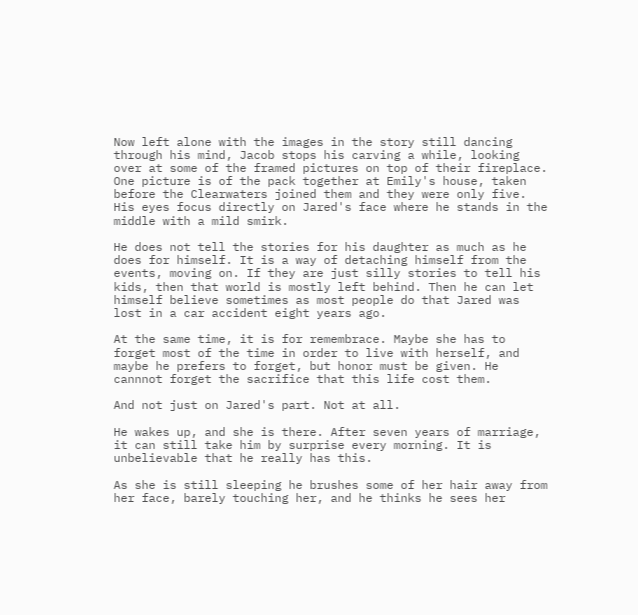Now left alone with the images in the story still dancing through his mind, Jacob stops his carving a while, looking over at some of the framed pictures on top of their fireplace. One picture is of the pack together at Emily's house, taken before the Clearwaters joined them and they were only five. His eyes focus directly on Jared's face where he stands in the middle with a mild smirk.

He does not tell the stories for his daughter as much as he does for himself. It is a way of detaching himself from the events, moving on. If they are just silly stories to tell his kids, then that world is mostly left behind. Then he can let himself believe sometimes as most people do that Jared was lost in a car accident eight years ago.

At the same time, it is for remembrace. Maybe she has to forget most of the time in order to live with herself, and maybe he prefers to forget, but honor must be given. He cannnot forget the sacrifice that this life cost them.

And not just on Jared's part. Not at all.

He wakes up, and she is there. After seven years of marriage, it can still take him by surprise every morning. It is unbelievable that he really has this.

As she is still sleeping he brushes some of her hair away from her face, barely touching her, and he thinks he sees her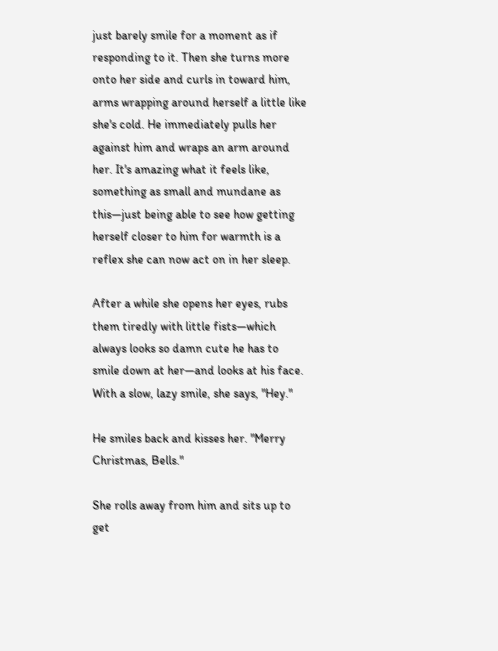just barely smile for a moment as if responding to it. Then she turns more onto her side and curls in toward him, arms wrapping around herself a little like she's cold. He immediately pulls her against him and wraps an arm around her. It's amazing what it feels like, something as small and mundane as this—just being able to see how getting herself closer to him for warmth is a reflex she can now act on in her sleep.

After a while she opens her eyes, rubs them tiredly with little fists—which always looks so damn cute he has to smile down at her—and looks at his face. With a slow, lazy smile, she says, "Hey."

He smiles back and kisses her. "Merry Christmas, Bells."

She rolls away from him and sits up to get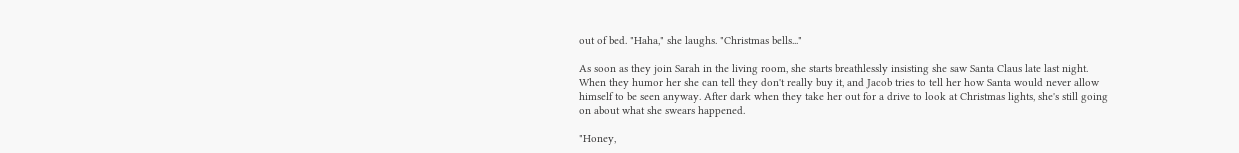out of bed. "Haha," she laughs. "Christmas bells..."

As soon as they join Sarah in the living room, she starts breathlessly insisting she saw Santa Claus late last night. When they humor her she can tell they don't really buy it, and Jacob tries to tell her how Santa would never allow himself to be seen anyway. After dark when they take her out for a drive to look at Christmas lights, she's still going on about what she swears happened.

"Honey,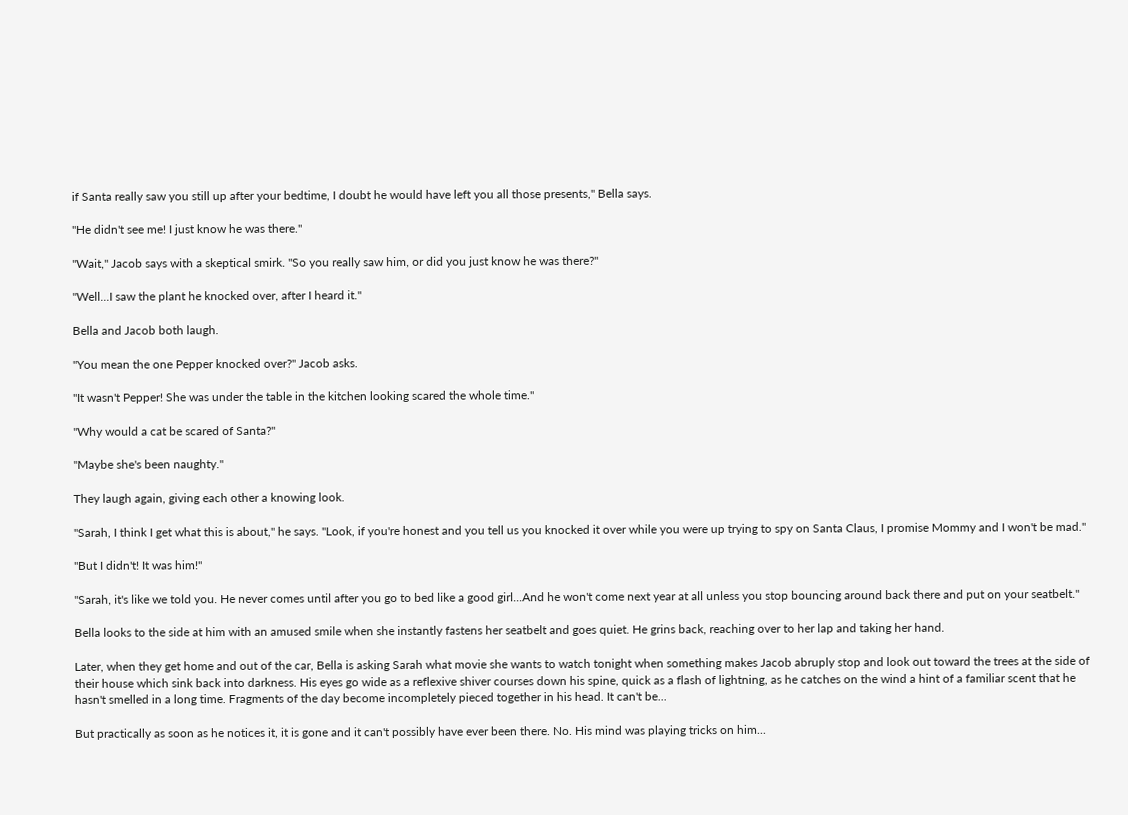if Santa really saw you still up after your bedtime, I doubt he would have left you all those presents," Bella says.

"He didn't see me! I just know he was there."

"Wait," Jacob says with a skeptical smirk. "So you really saw him, or did you just know he was there?"

"Well...I saw the plant he knocked over, after I heard it."

Bella and Jacob both laugh.

"You mean the one Pepper knocked over?" Jacob asks.

"It wasn't Pepper! She was under the table in the kitchen looking scared the whole time."

"Why would a cat be scared of Santa?"

"Maybe she's been naughty."

They laugh again, giving each other a knowing look.

"Sarah, I think I get what this is about," he says. "Look, if you're honest and you tell us you knocked it over while you were up trying to spy on Santa Claus, I promise Mommy and I won't be mad."

"But I didn't! It was him!"

"Sarah, it's like we told you. He never comes until after you go to bed like a good girl...And he won't come next year at all unless you stop bouncing around back there and put on your seatbelt."

Bella looks to the side at him with an amused smile when she instantly fastens her seatbelt and goes quiet. He grins back, reaching over to her lap and taking her hand.

Later, when they get home and out of the car, Bella is asking Sarah what movie she wants to watch tonight when something makes Jacob abruply stop and look out toward the trees at the side of their house which sink back into darkness. His eyes go wide as a reflexive shiver courses down his spine, quick as a flash of lightning, as he catches on the wind a hint of a familiar scent that he hasn't smelled in a long time. Fragments of the day become incompletely pieced together in his head. It can't be...

But practically as soon as he notices it, it is gone and it can't possibly have ever been there. No. His mind was playing tricks on him...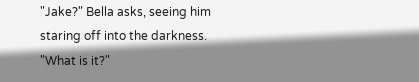"Jake?" Bella asks, seeing him staring off into the darkness. "What is it?"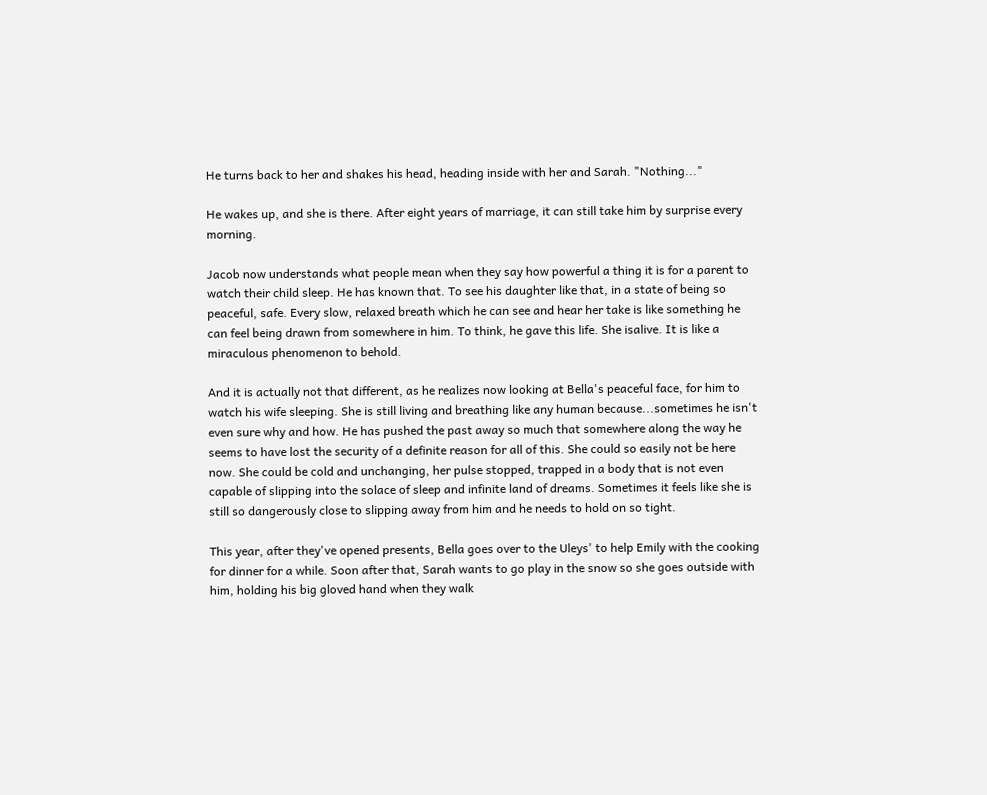He turns back to her and shakes his head, heading inside with her and Sarah. "Nothing..."

He wakes up, and she is there. After eight years of marriage, it can still take him by surprise every morning.

Jacob now understands what people mean when they say how powerful a thing it is for a parent to watch their child sleep. He has known that. To see his daughter like that, in a state of being so peaceful, safe. Every slow, relaxed breath which he can see and hear her take is like something he can feel being drawn from somewhere in him. To think, he gave this life. She isalive. It is like a miraculous phenomenon to behold.

And it is actually not that different, as he realizes now looking at Bella's peaceful face, for him to watch his wife sleeping. She is still living and breathing like any human because...sometimes he isn't even sure why and how. He has pushed the past away so much that somewhere along the way he seems to have lost the security of a definite reason for all of this. She could so easily not be here now. She could be cold and unchanging, her pulse stopped, trapped in a body that is not even capable of slipping into the solace of sleep and infinite land of dreams. Sometimes it feels like she is still so dangerously close to slipping away from him and he needs to hold on so tight.

This year, after they've opened presents, Bella goes over to the Uleys' to help Emily with the cooking for dinner for a while. Soon after that, Sarah wants to go play in the snow so she goes outside with him, holding his big gloved hand when they walk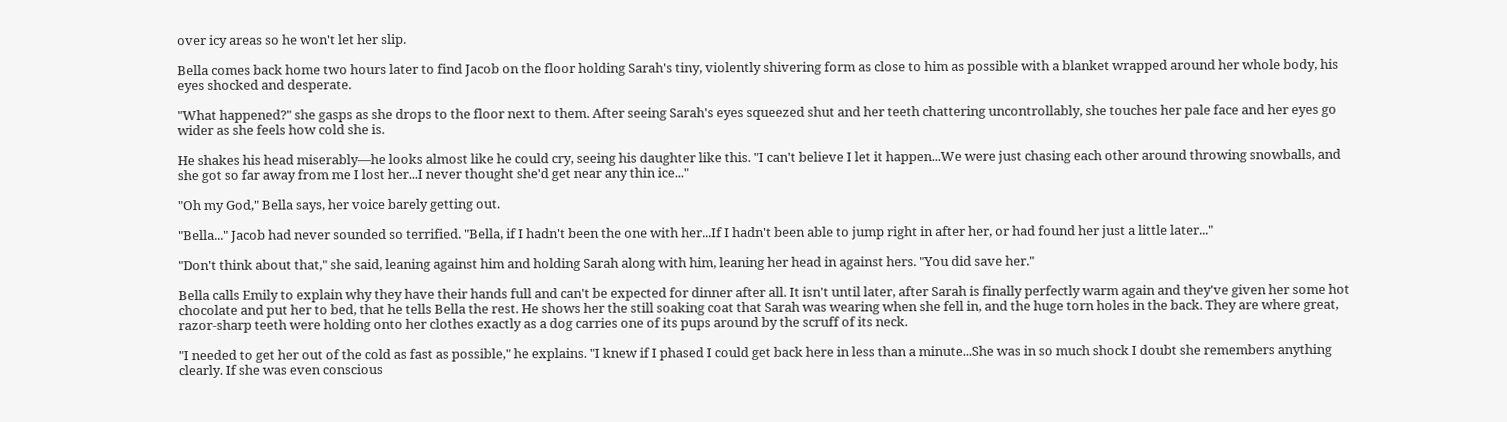over icy areas so he won't let her slip.

Bella comes back home two hours later to find Jacob on the floor holding Sarah's tiny, violently shivering form as close to him as possible with a blanket wrapped around her whole body, his eyes shocked and desperate.

"What happened?" she gasps as she drops to the floor next to them. After seeing Sarah's eyes squeezed shut and her teeth chattering uncontrollably, she touches her pale face and her eyes go wider as she feels how cold she is.

He shakes his head miserably—he looks almost like he could cry, seeing his daughter like this. "I can't believe I let it happen...We were just chasing each other around throwing snowballs, and she got so far away from me I lost her...I never thought she'd get near any thin ice..."

"Oh my God," Bella says, her voice barely getting out.

"Bella..." Jacob had never sounded so terrified. "Bella, if I hadn't been the one with her...If I hadn't been able to jump right in after her, or had found her just a little later..."

"Don't think about that," she said, leaning against him and holding Sarah along with him, leaning her head in against hers. "You did save her."

Bella calls Emily to explain why they have their hands full and can't be expected for dinner after all. It isn't until later, after Sarah is finally perfectly warm again and they've given her some hot chocolate and put her to bed, that he tells Bella the rest. He shows her the still soaking coat that Sarah was wearing when she fell in, and the huge torn holes in the back. They are where great, razor-sharp teeth were holding onto her clothes exactly as a dog carries one of its pups around by the scruff of its neck.

"I needed to get her out of the cold as fast as possible," he explains. "I knew if I phased I could get back here in less than a minute...She was in so much shock I doubt she remembers anything clearly. If she was even conscious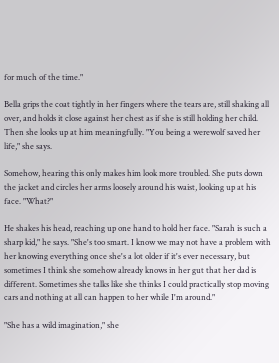for much of the time."

Bella grips the coat tightly in her fingers where the tears are, still shaking all over, and holds it close against her chest as if she is still holding her child. Then she looks up at him meaningfully. "You being a werewolf saved her life," she says.

Somehow, hearing this only makes him look more troubled. She puts down the jacket and circles her arms loosely around his waist, looking up at his face. "What?"

He shakes his head, reaching up one hand to hold her face. "Sarah is such a sharp kid," he says. "She's too smart. I know we may not have a problem with her knowing everything once she's a lot older if it's ever necessary, but sometimes I think she somehow already knows in her gut that her dad is different. Sometimes she talks like she thinks I could practically stop moving cars and nothing at all can happen to her while I'm around."

"She has a wild imagination," she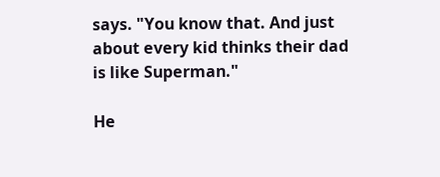says. "You know that. And just about every kid thinks their dad is like Superman."

He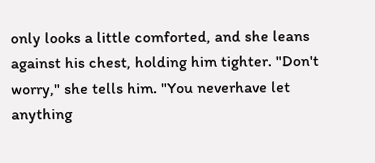only looks a little comforted, and she leans against his chest, holding him tighter. "Don't worry," she tells him. "You neverhave let anything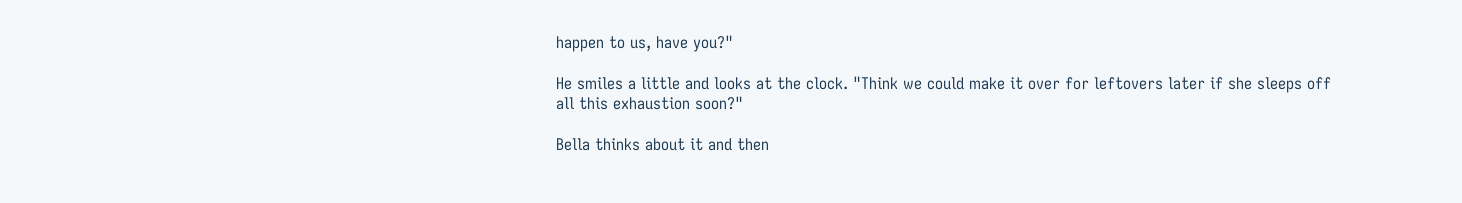happen to us, have you?"

He smiles a little and looks at the clock. "Think we could make it over for leftovers later if she sleeps off all this exhaustion soon?"

Bella thinks about it and then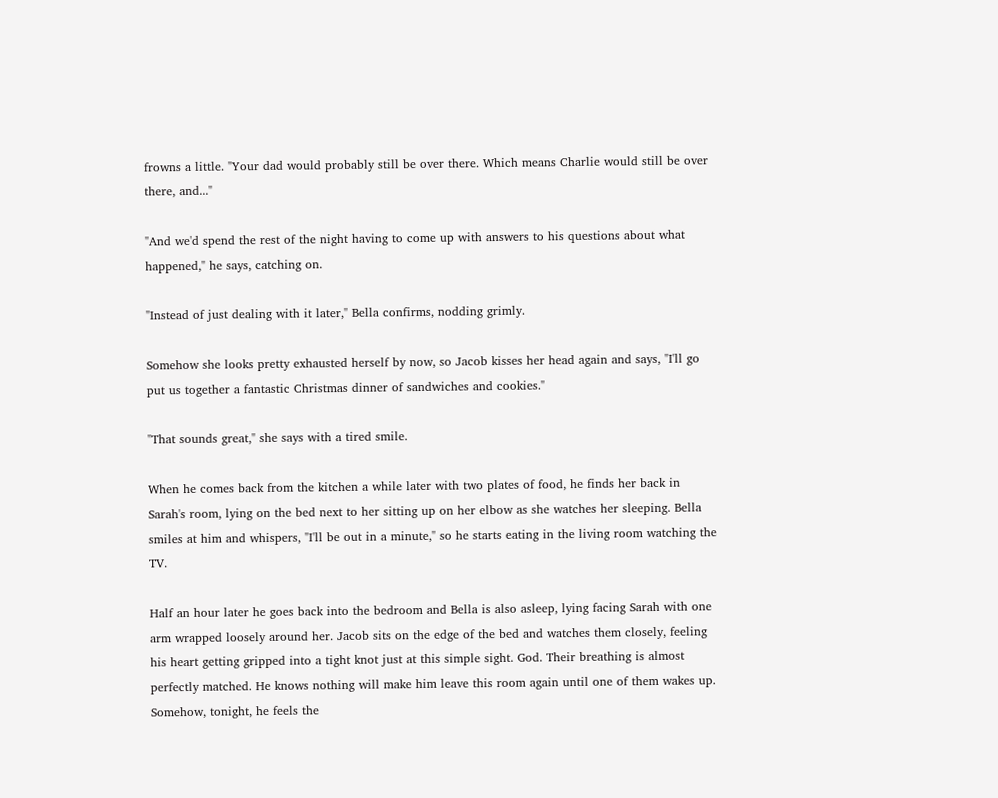frowns a little. "Your dad would probably still be over there. Which means Charlie would still be over there, and..."

"And we'd spend the rest of the night having to come up with answers to his questions about what happened," he says, catching on.

"Instead of just dealing with it later," Bella confirms, nodding grimly.

Somehow she looks pretty exhausted herself by now, so Jacob kisses her head again and says, "I'll go put us together a fantastic Christmas dinner of sandwiches and cookies."

"That sounds great," she says with a tired smile.

When he comes back from the kitchen a while later with two plates of food, he finds her back in Sarah's room, lying on the bed next to her sitting up on her elbow as she watches her sleeping. Bella smiles at him and whispers, "I'll be out in a minute," so he starts eating in the living room watching the TV.

Half an hour later he goes back into the bedroom and Bella is also asleep, lying facing Sarah with one arm wrapped loosely around her. Jacob sits on the edge of the bed and watches them closely, feeling his heart getting gripped into a tight knot just at this simple sight. God. Their breathing is almost perfectly matched. He knows nothing will make him leave this room again until one of them wakes up. Somehow, tonight, he feels the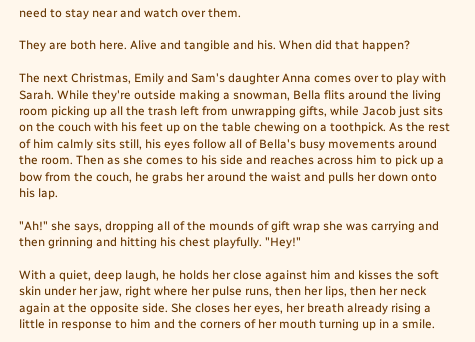need to stay near and watch over them.

They are both here. Alive and tangible and his. When did that happen?

The next Christmas, Emily and Sam's daughter Anna comes over to play with Sarah. While they're outside making a snowman, Bella flits around the living room picking up all the trash left from unwrapping gifts, while Jacob just sits on the couch with his feet up on the table chewing on a toothpick. As the rest of him calmly sits still, his eyes follow all of Bella's busy movements around the room. Then as she comes to his side and reaches across him to pick up a bow from the couch, he grabs her around the waist and pulls her down onto his lap.

"Ah!" she says, dropping all of the mounds of gift wrap she was carrying and then grinning and hitting his chest playfully. "Hey!"

With a quiet, deep laugh, he holds her close against him and kisses the soft skin under her jaw, right where her pulse runs, then her lips, then her neck again at the opposite side. She closes her eyes, her breath already rising a little in response to him and the corners of her mouth turning up in a smile.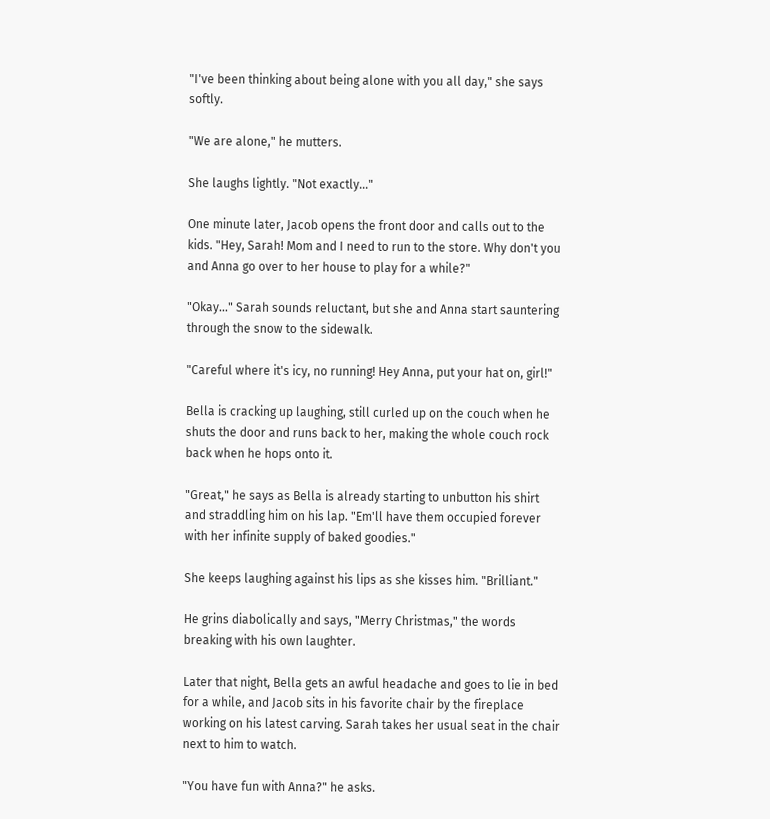"I've been thinking about being alone with you all day," she says softly.

"We are alone," he mutters.

She laughs lightly. "Not exactly..."

One minute later, Jacob opens the front door and calls out to the kids. "Hey, Sarah! Mom and I need to run to the store. Why don't you and Anna go over to her house to play for a while?"

"Okay..." Sarah sounds reluctant, but she and Anna start sauntering through the snow to the sidewalk.

"Careful where it's icy, no running! Hey Anna, put your hat on, girl!"

Bella is cracking up laughing, still curled up on the couch when he shuts the door and runs back to her, making the whole couch rock back when he hops onto it.

"Great," he says as Bella is already starting to unbutton his shirt and straddling him on his lap. "Em'll have them occupied forever with her infinite supply of baked goodies."

She keeps laughing against his lips as she kisses him. "Brilliant."

He grins diabolically and says, "Merry Christmas," the words breaking with his own laughter.

Later that night, Bella gets an awful headache and goes to lie in bed for a while, and Jacob sits in his favorite chair by the fireplace working on his latest carving. Sarah takes her usual seat in the chair next to him to watch.

"You have fun with Anna?" he asks.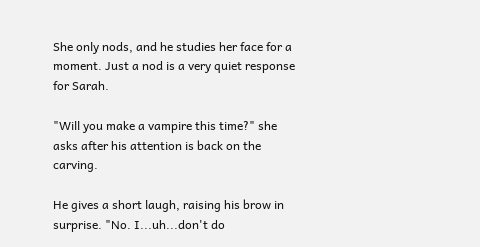She only nods, and he studies her face for a moment. Just a nod is a very quiet response for Sarah.

"Will you make a vampire this time?" she asks after his attention is back on the carving.

He gives a short laugh, raising his brow in surprise. "No. I...uh...don't do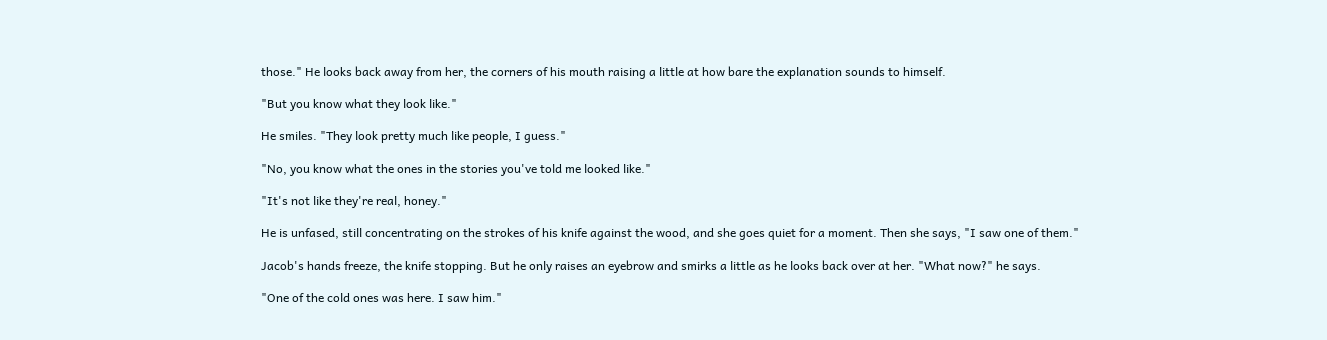those." He looks back away from her, the corners of his mouth raising a little at how bare the explanation sounds to himself.

"But you know what they look like."

He smiles. "They look pretty much like people, I guess."

"No, you know what the ones in the stories you've told me looked like."

"It's not like they're real, honey."

He is unfased, still concentrating on the strokes of his knife against the wood, and she goes quiet for a moment. Then she says, "I saw one of them."

Jacob's hands freeze, the knife stopping. But he only raises an eyebrow and smirks a little as he looks back over at her. "What now?" he says.

"One of the cold ones was here. I saw him."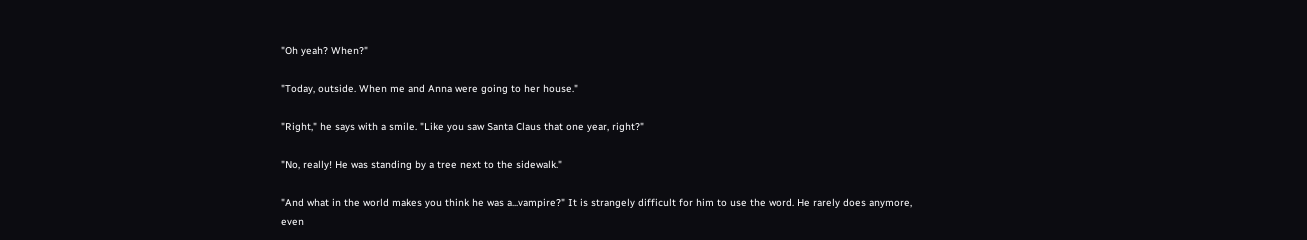"Oh yeah? When?"

"Today, outside. When me and Anna were going to her house."

"Right," he says with a smile. "Like you saw Santa Claus that one year, right?"

"No, really! He was standing by a tree next to the sidewalk."

"And what in the world makes you think he was a...vampire?" It is strangely difficult for him to use the word. He rarely does anymore, even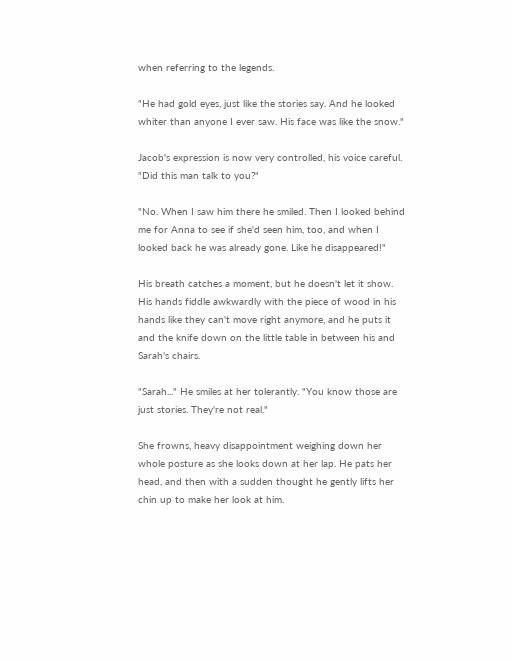when referring to the legends.

"He had gold eyes, just like the stories say. And he looked whiter than anyone I ever saw. His face was like the snow."

Jacob's expression is now very controlled, his voice careful. "Did this man talk to you?"

"No. When I saw him there he smiled. Then I looked behind me for Anna to see if she'd seen him, too, and when I looked back he was already gone. Like he disappeared!"

His breath catches a moment, but he doesn't let it show. His hands fiddle awkwardly with the piece of wood in his hands like they can't move right anymore, and he puts it and the knife down on the little table in between his and Sarah's chairs.

"Sarah..." He smiles at her tolerantly. "You know those are just stories. They're not real."

She frowns, heavy disappointment weighing down her whole posture as she looks down at her lap. He pats her head, and then with a sudden thought he gently lifts her chin up to make her look at him.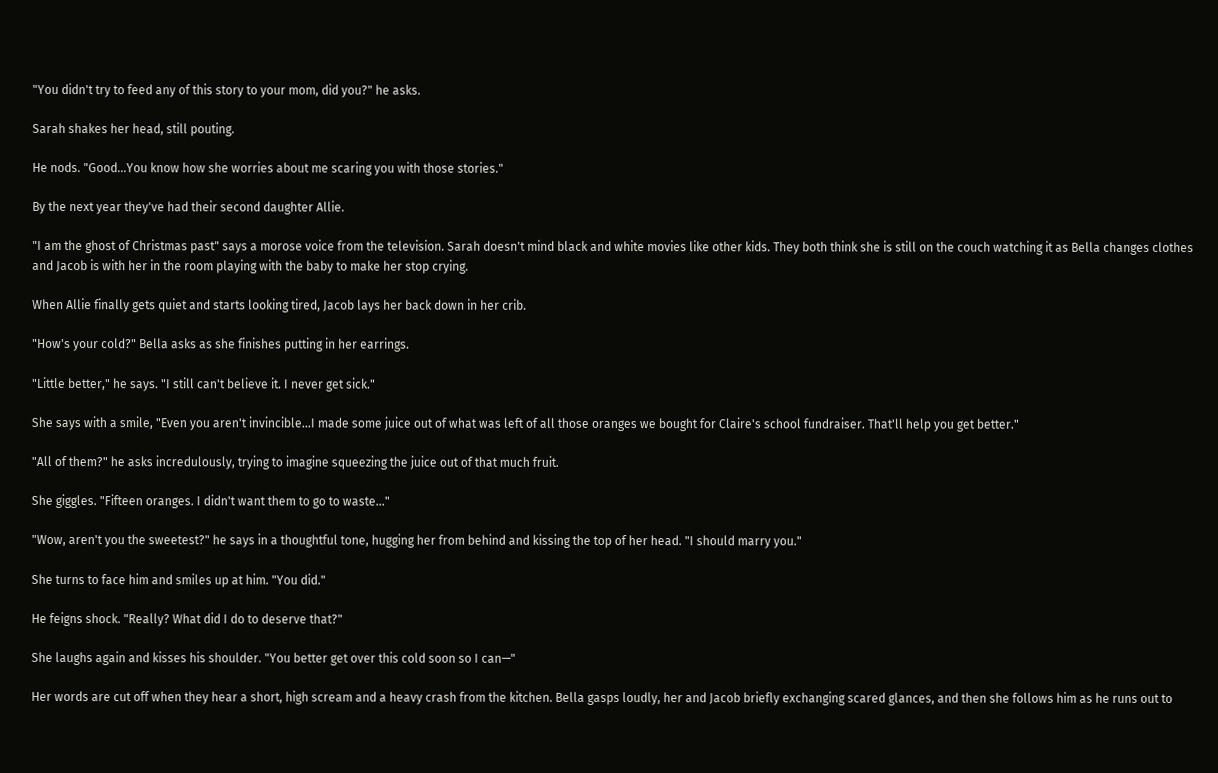"You didn't try to feed any of this story to your mom, did you?" he asks.

Sarah shakes her head, still pouting.

He nods. "Good...You know how she worries about me scaring you with those stories."

By the next year they've had their second daughter Allie.

"I am the ghost of Christmas past" says a morose voice from the television. Sarah doesn't mind black and white movies like other kids. They both think she is still on the couch watching it as Bella changes clothes and Jacob is with her in the room playing with the baby to make her stop crying.

When Allie finally gets quiet and starts looking tired, Jacob lays her back down in her crib.

"How's your cold?" Bella asks as she finishes putting in her earrings.

"Little better," he says. "I still can't believe it. I never get sick."

She says with a smile, "Even you aren't invincible...I made some juice out of what was left of all those oranges we bought for Claire's school fundraiser. That'll help you get better."

"All of them?" he asks incredulously, trying to imagine squeezing the juice out of that much fruit.

She giggles. "Fifteen oranges. I didn't want them to go to waste..."

"Wow, aren't you the sweetest?" he says in a thoughtful tone, hugging her from behind and kissing the top of her head. "I should marry you."

She turns to face him and smiles up at him. "You did."

He feigns shock. "Really? What did I do to deserve that?"

She laughs again and kisses his shoulder. "You better get over this cold soon so I can—"

Her words are cut off when they hear a short, high scream and a heavy crash from the kitchen. Bella gasps loudly, her and Jacob briefly exchanging scared glances, and then she follows him as he runs out to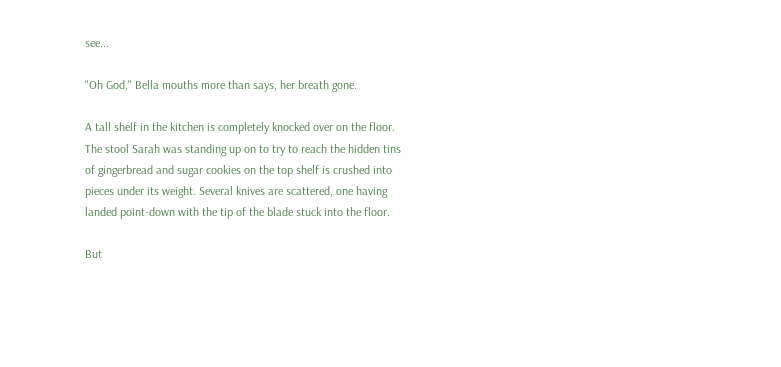see...

"Oh God," Bella mouths more than says, her breath gone.

A tall shelf in the kitchen is completely knocked over on the floor. The stool Sarah was standing up on to try to reach the hidden tins of gingerbread and sugar cookies on the top shelf is crushed into pieces under its weight. Several knives are scattered, one having landed point-down with the tip of the blade stuck into the floor.

But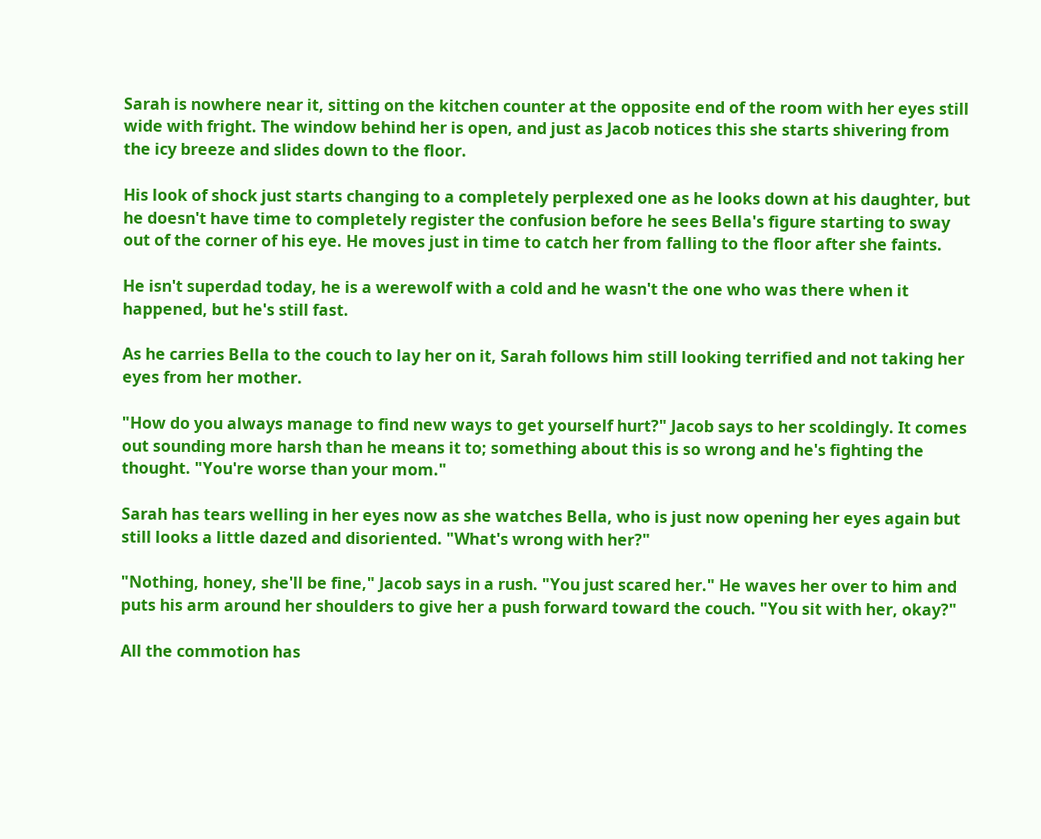Sarah is nowhere near it, sitting on the kitchen counter at the opposite end of the room with her eyes still wide with fright. The window behind her is open, and just as Jacob notices this she starts shivering from the icy breeze and slides down to the floor.

His look of shock just starts changing to a completely perplexed one as he looks down at his daughter, but he doesn't have time to completely register the confusion before he sees Bella's figure starting to sway out of the corner of his eye. He moves just in time to catch her from falling to the floor after she faints.

He isn't superdad today, he is a werewolf with a cold and he wasn't the one who was there when it happened, but he's still fast.

As he carries Bella to the couch to lay her on it, Sarah follows him still looking terrified and not taking her eyes from her mother.

"How do you always manage to find new ways to get yourself hurt?" Jacob says to her scoldingly. It comes out sounding more harsh than he means it to; something about this is so wrong and he's fighting the thought. "You're worse than your mom."

Sarah has tears welling in her eyes now as she watches Bella, who is just now opening her eyes again but still looks a little dazed and disoriented. "What's wrong with her?"

"Nothing, honey, she'll be fine," Jacob says in a rush. "You just scared her." He waves her over to him and puts his arm around her shoulders to give her a push forward toward the couch. "You sit with her, okay?"

All the commotion has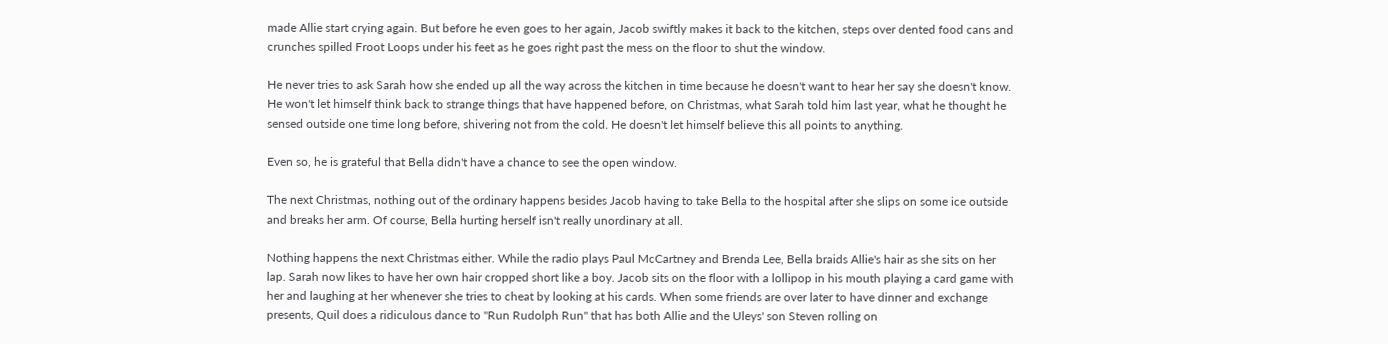made Allie start crying again. But before he even goes to her again, Jacob swiftly makes it back to the kitchen, steps over dented food cans and crunches spilled Froot Loops under his feet as he goes right past the mess on the floor to shut the window.

He never tries to ask Sarah how she ended up all the way across the kitchen in time because he doesn't want to hear her say she doesn't know. He won't let himself think back to strange things that have happened before, on Christmas, what Sarah told him last year, what he thought he sensed outside one time long before, shivering not from the cold. He doesn't let himself believe this all points to anything.

Even so, he is grateful that Bella didn't have a chance to see the open window.

The next Christmas, nothing out of the ordinary happens besides Jacob having to take Bella to the hospital after she slips on some ice outside and breaks her arm. Of course, Bella hurting herself isn't really unordinary at all.

Nothing happens the next Christmas either. While the radio plays Paul McCartney and Brenda Lee, Bella braids Allie's hair as she sits on her lap. Sarah now likes to have her own hair cropped short like a boy. Jacob sits on the floor with a lollipop in his mouth playing a card game with her and laughing at her whenever she tries to cheat by looking at his cards. When some friends are over later to have dinner and exchange presents, Quil does a ridiculous dance to "Run Rudolph Run" that has both Allie and the Uleys' son Steven rolling on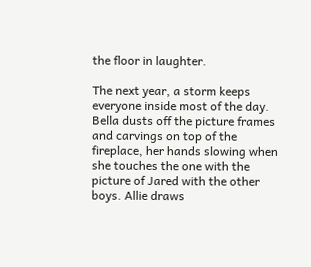the floor in laughter.

The next year, a storm keeps everyone inside most of the day. Bella dusts off the picture frames and carvings on top of the fireplace, her hands slowing when she touches the one with the picture of Jared with the other boys. Allie draws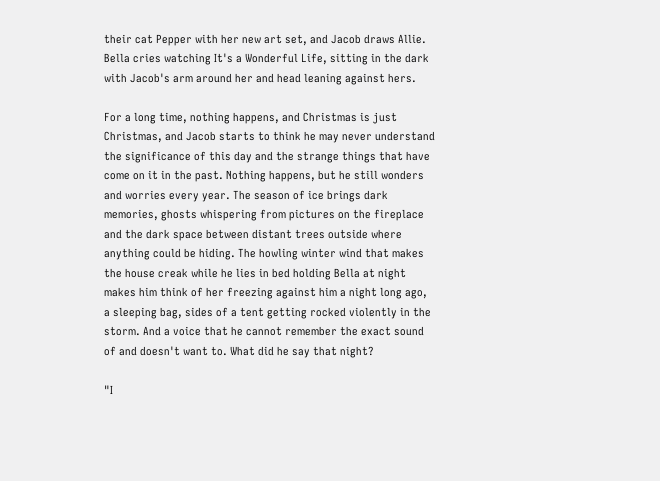their cat Pepper with her new art set, and Jacob draws Allie. Bella cries watching It's a Wonderful Life, sitting in the dark with Jacob's arm around her and head leaning against hers.

For a long time, nothing happens, and Christmas is just Christmas, and Jacob starts to think he may never understand the significance of this day and the strange things that have come on it in the past. Nothing happens, but he still wonders and worries every year. The season of ice brings dark memories, ghosts whispering from pictures on the fireplace and the dark space between distant trees outside where anything could be hiding. The howling winter wind that makes the house creak while he lies in bed holding Bella at night makes him think of her freezing against him a night long ago, a sleeping bag, sides of a tent getting rocked violently in the storm. And a voice that he cannot remember the exact sound of and doesn't want to. What did he say that night?

"I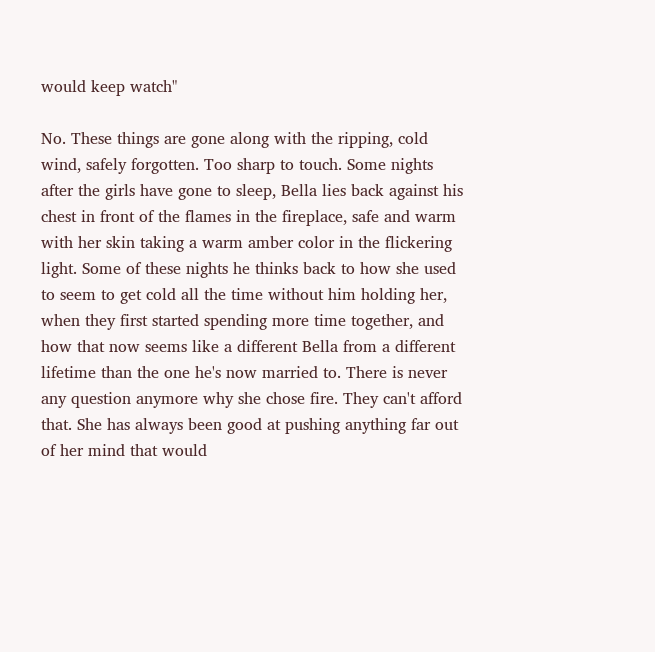would keep watch"

No. These things are gone along with the ripping, cold wind, safely forgotten. Too sharp to touch. Some nights after the girls have gone to sleep, Bella lies back against his chest in front of the flames in the fireplace, safe and warm with her skin taking a warm amber color in the flickering light. Some of these nights he thinks back to how she used to seem to get cold all the time without him holding her, when they first started spending more time together, and how that now seems like a different Bella from a different lifetime than the one he's now married to. There is never any question anymore why she chose fire. They can't afford that. She has always been good at pushing anything far out of her mind that would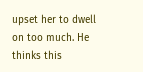upset her to dwell on too much. He thinks this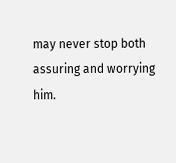may never stop both assuring and worrying him.